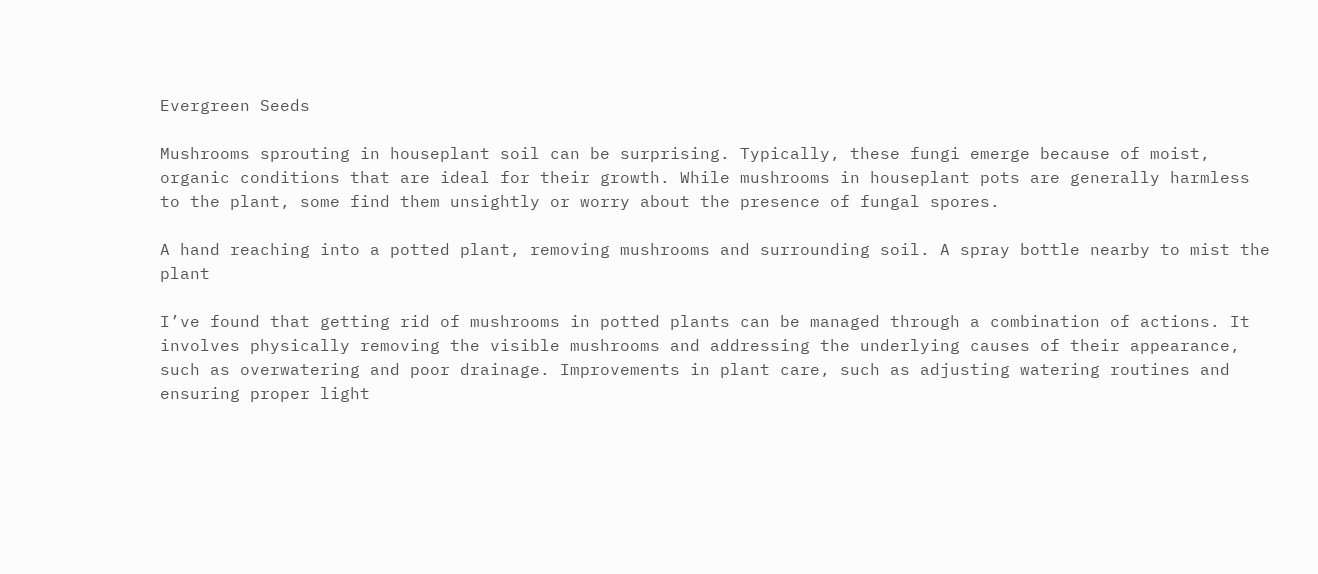Evergreen Seeds

Mushrooms sprouting in houseplant soil can be surprising. Typically, these fungi emerge because of moist, organic conditions that are ideal for their growth. While mushrooms in houseplant pots are generally harmless to the plant, some find them unsightly or worry about the presence of fungal spores.

A hand reaching into a potted plant, removing mushrooms and surrounding soil. A spray bottle nearby to mist the plant

I’ve found that getting rid of mushrooms in potted plants can be managed through a combination of actions. It involves physically removing the visible mushrooms and addressing the underlying causes of their appearance, such as overwatering and poor drainage. Improvements in plant care, such as adjusting watering routines and ensuring proper light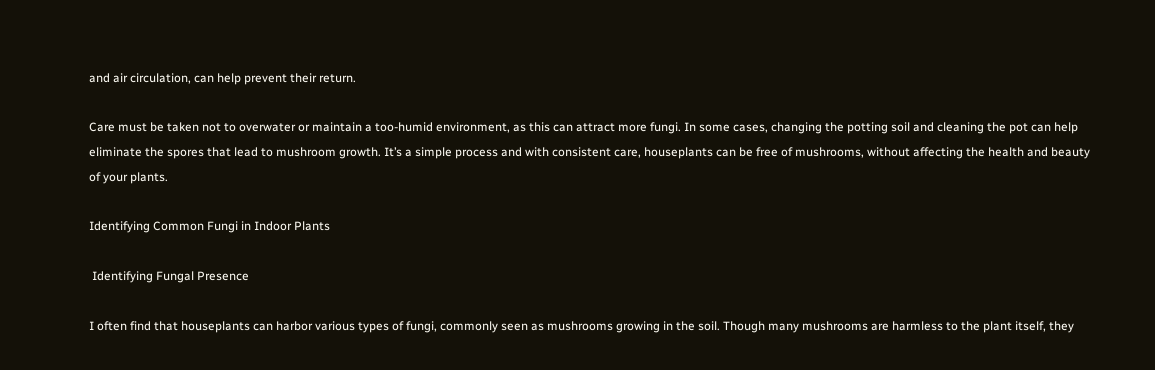and air circulation, can help prevent their return.

Care must be taken not to overwater or maintain a too-humid environment, as this can attract more fungi. In some cases, changing the potting soil and cleaning the pot can help eliminate the spores that lead to mushroom growth. It’s a simple process and with consistent care, houseplants can be free of mushrooms, without affecting the health and beauty of your plants.

Identifying Common Fungi in Indoor Plants

 Identifying Fungal Presence

I often find that houseplants can harbor various types of fungi, commonly seen as mushrooms growing in the soil. Though many mushrooms are harmless to the plant itself, they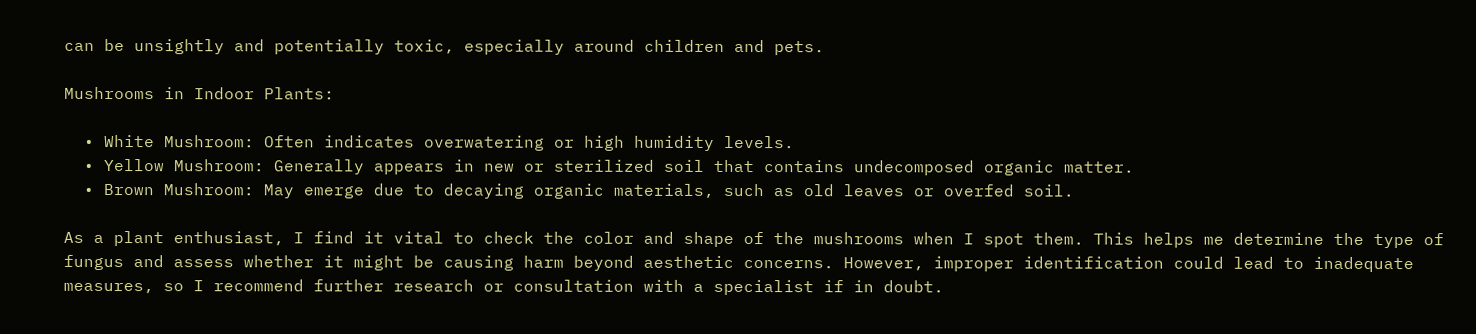can be unsightly and potentially toxic, especially around children and pets.

Mushrooms in Indoor Plants:

  • White Mushroom: Often indicates overwatering or high humidity levels.
  • Yellow Mushroom: Generally appears in new or sterilized soil that contains undecomposed organic matter.
  • Brown Mushroom: May emerge due to decaying organic materials, such as old leaves or overfed soil.

As a plant enthusiast, I find it vital to check the color and shape of the mushrooms when I spot them. This helps me determine the type of fungus and assess whether it might be causing harm beyond aesthetic concerns. However, improper identification could lead to inadequate measures, so I recommend further research or consultation with a specialist if in doubt.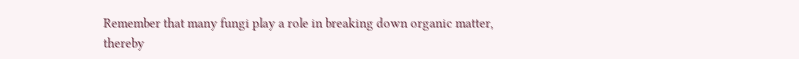Remember that many fungi play a role in breaking down organic matter, thereby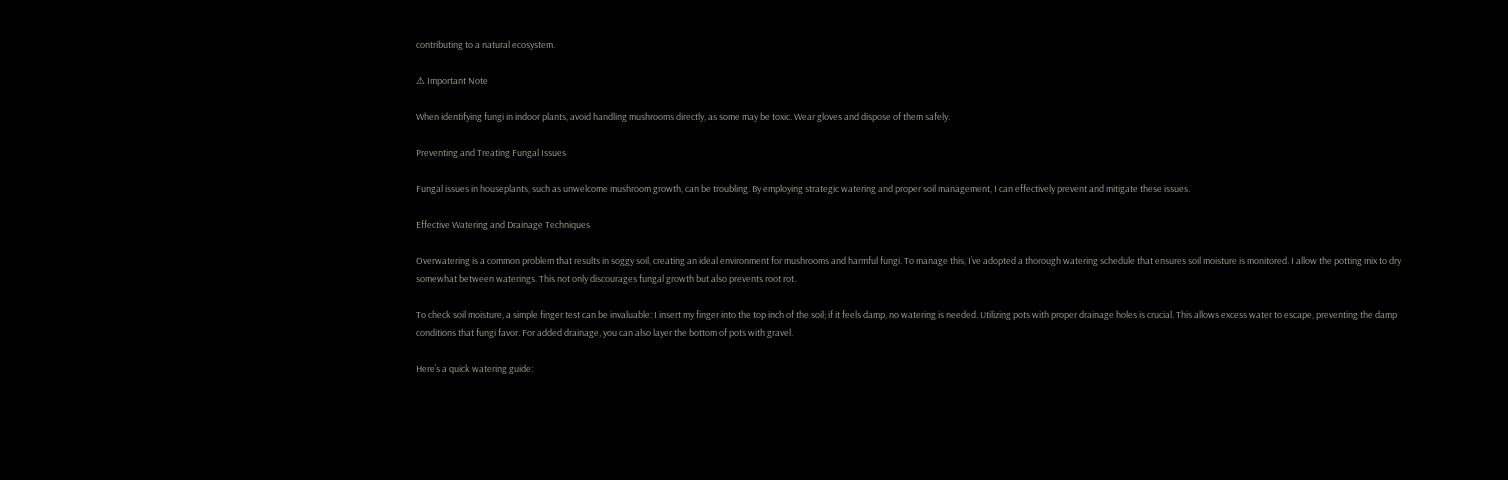contributing to a natural ecosystem.

⚠ Important Note

When identifying fungi in indoor plants, avoid handling mushrooms directly, as some may be toxic. Wear gloves and dispose of them safely.

Preventing and Treating Fungal Issues

Fungal issues in houseplants, such as unwelcome mushroom growth, can be troubling. By employing strategic watering and proper soil management, I can effectively prevent and mitigate these issues.

Effective Watering and Drainage Techniques

Overwatering is a common problem that results in soggy soil, creating an ideal environment for mushrooms and harmful fungi. To manage this, I’ve adopted a thorough watering schedule that ensures soil moisture is monitored. I allow the potting mix to dry somewhat between waterings. This not only discourages fungal growth but also prevents root rot.

To check soil moisture, a simple finger test can be invaluable: I insert my finger into the top inch of the soil; if it feels damp, no watering is needed. Utilizing pots with proper drainage holes is crucial. This allows excess water to escape, preventing the damp conditions that fungi favor. For added drainage, you can also layer the bottom of pots with gravel.

Here’s a quick watering guide: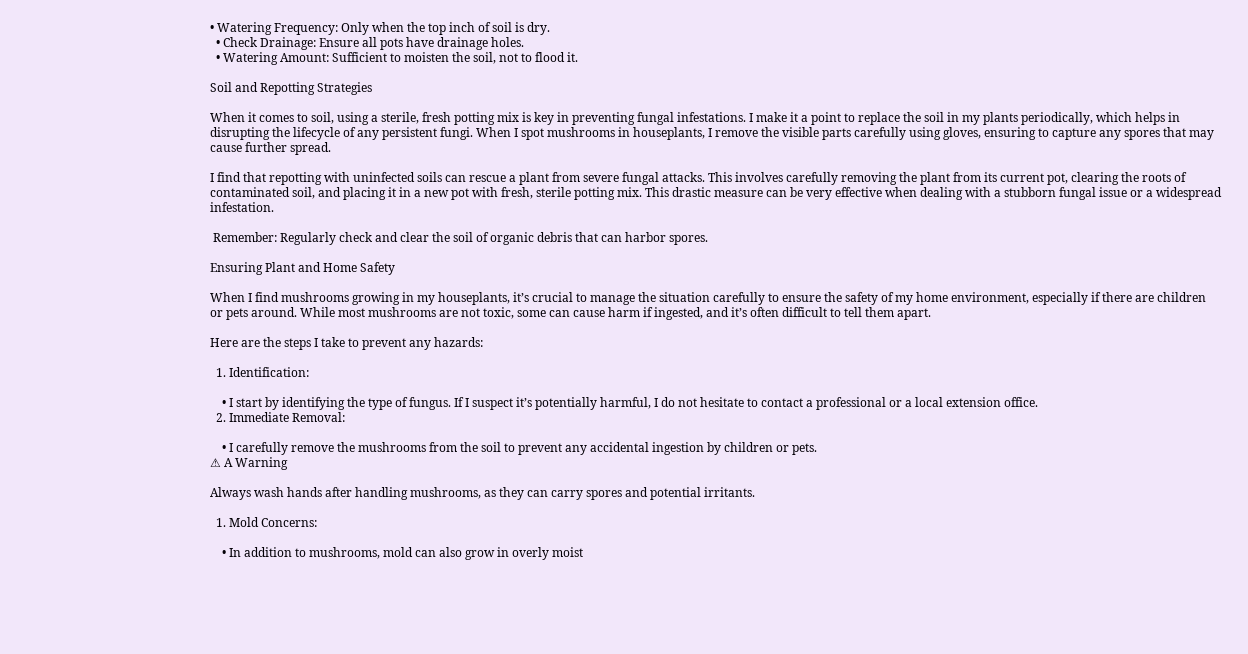• Watering Frequency: Only when the top inch of soil is dry.
  • Check Drainage: Ensure all pots have drainage holes.
  • Watering Amount: Sufficient to moisten the soil, not to flood it.

Soil and Repotting Strategies

When it comes to soil, using a sterile, fresh potting mix is key in preventing fungal infestations. I make it a point to replace the soil in my plants periodically, which helps in disrupting the lifecycle of any persistent fungi. When I spot mushrooms in houseplants, I remove the visible parts carefully using gloves, ensuring to capture any spores that may cause further spread.

I find that repotting with uninfected soils can rescue a plant from severe fungal attacks. This involves carefully removing the plant from its current pot, clearing the roots of contaminated soil, and placing it in a new pot with fresh, sterile potting mix. This drastic measure can be very effective when dealing with a stubborn fungal issue or a widespread infestation.

 Remember: Regularly check and clear the soil of organic debris that can harbor spores.

Ensuring Plant and Home Safety

When I find mushrooms growing in my houseplants, it’s crucial to manage the situation carefully to ensure the safety of my home environment, especially if there are children or pets around. While most mushrooms are not toxic, some can cause harm if ingested, and it’s often difficult to tell them apart.

Here are the steps I take to prevent any hazards:

  1. Identification:

    • I start by identifying the type of fungus. If I suspect it’s potentially harmful, I do not hesitate to contact a professional or a local extension office.
  2. Immediate Removal:

    • I carefully remove the mushrooms from the soil to prevent any accidental ingestion by children or pets.
⚠ A Warning

Always wash hands after handling mushrooms, as they can carry spores and potential irritants.

  1. Mold Concerns:

    • In addition to mushrooms, mold can also grow in overly moist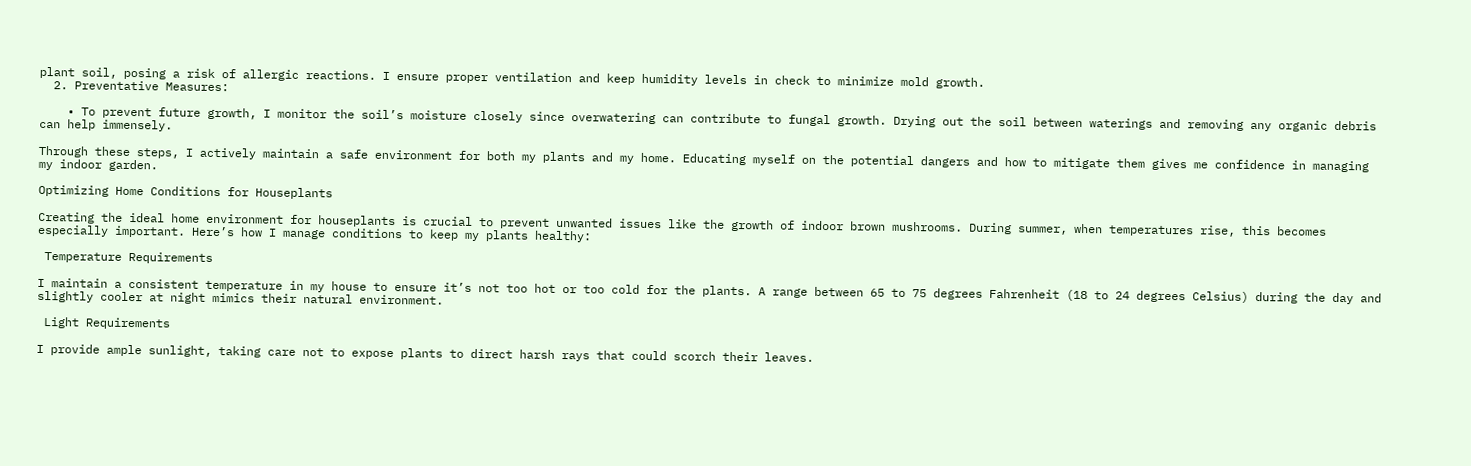plant soil, posing a risk of allergic reactions. I ensure proper ventilation and keep humidity levels in check to minimize mold growth.
  2. Preventative Measures:

    • To prevent future growth, I monitor the soil’s moisture closely since overwatering can contribute to fungal growth. Drying out the soil between waterings and removing any organic debris can help immensely.

Through these steps, I actively maintain a safe environment for both my plants and my home. Educating myself on the potential dangers and how to mitigate them gives me confidence in managing my indoor garden.

Optimizing Home Conditions for Houseplants

Creating the ideal home environment for houseplants is crucial to prevent unwanted issues like the growth of indoor brown mushrooms. During summer, when temperatures rise, this becomes especially important. Here’s how I manage conditions to keep my plants healthy:

 Temperature Requirements

I maintain a consistent temperature in my house to ensure it’s not too hot or too cold for the plants. A range between 65 to 75 degrees Fahrenheit (18 to 24 degrees Celsius) during the day and slightly cooler at night mimics their natural environment.

 Light Requirements

I provide ample sunlight, taking care not to expose plants to direct harsh rays that could scorch their leaves.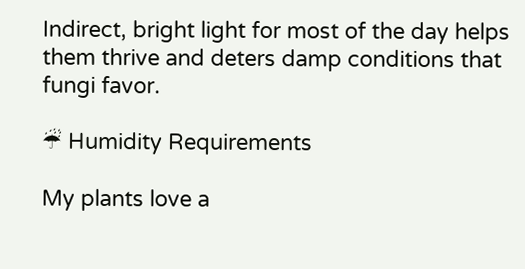Indirect, bright light for most of the day helps them thrive and deters damp conditions that fungi favor.

☔ Humidity Requirements

My plants love a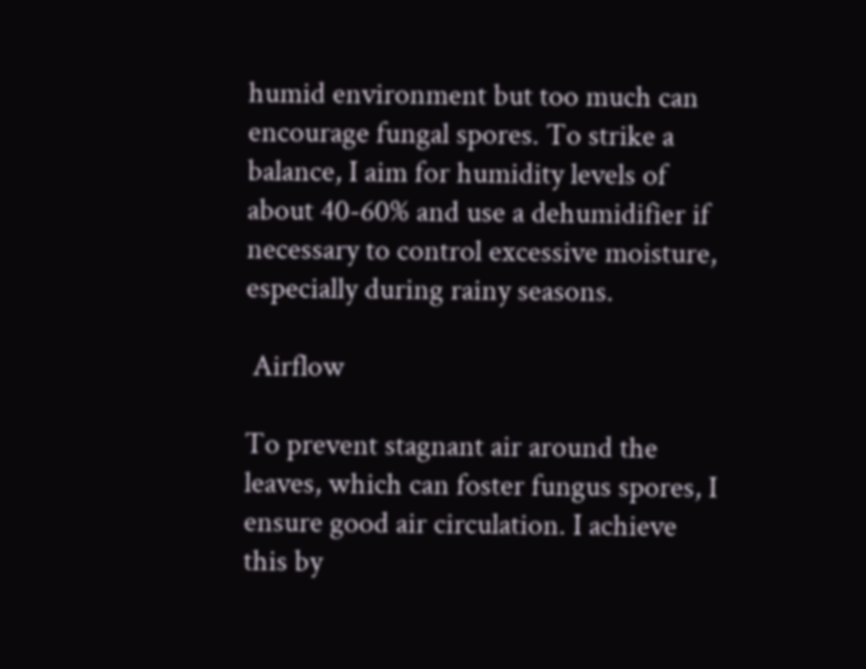humid environment but too much can encourage fungal spores. To strike a balance, I aim for humidity levels of about 40-60% and use a dehumidifier if necessary to control excessive moisture, especially during rainy seasons.

 Airflow

To prevent stagnant air around the leaves, which can foster fungus spores, I ensure good air circulation. I achieve this by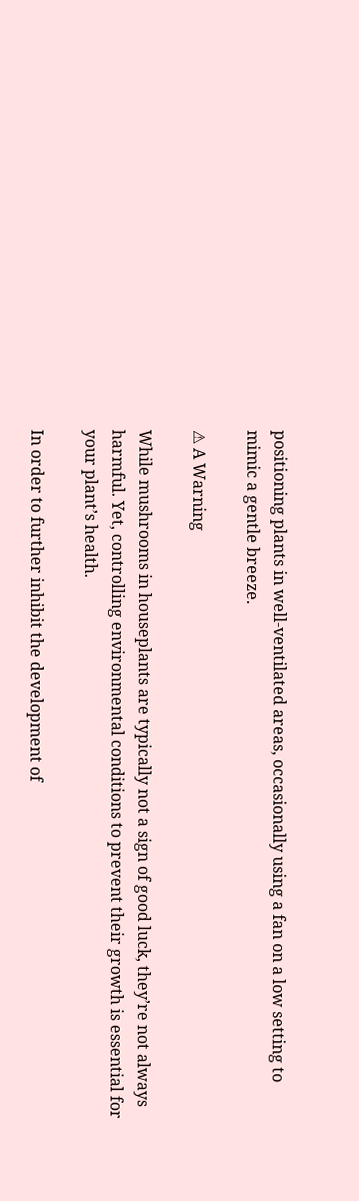positioning plants in well-ventilated areas, occasionally using a fan on a low setting to mimic a gentle breeze.

⚠ A Warning

While mushrooms in houseplants are typically not a sign of good luck, they’re not always harmful. Yet, controlling environmental conditions to prevent their growth is essential for your plant’s health.

In order to further inhibit the development of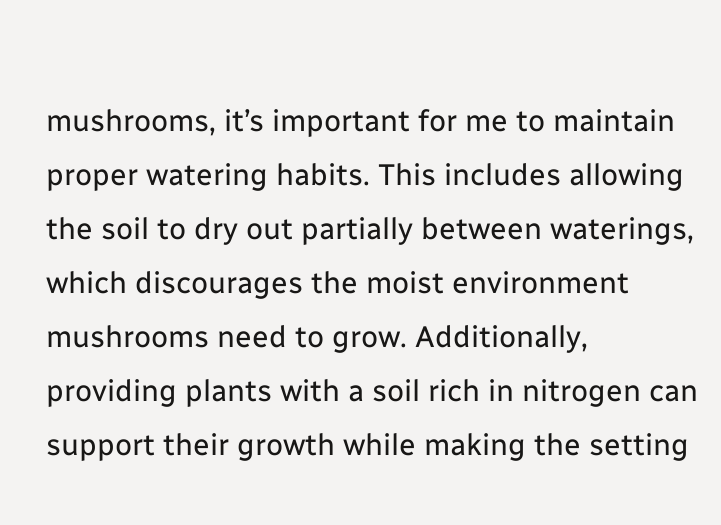mushrooms, it’s important for me to maintain proper watering habits. This includes allowing the soil to dry out partially between waterings, which discourages the moist environment mushrooms need to grow. Additionally, providing plants with a soil rich in nitrogen can support their growth while making the setting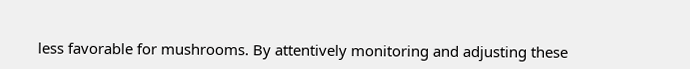less favorable for mushrooms. By attentively monitoring and adjusting these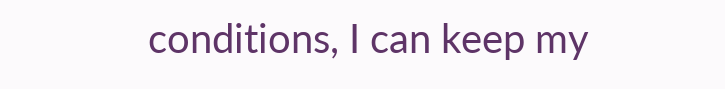conditions, I can keep my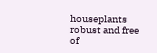houseplants robust and free of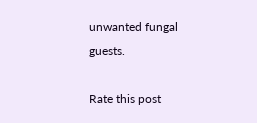unwanted fungal guests.

Rate this post